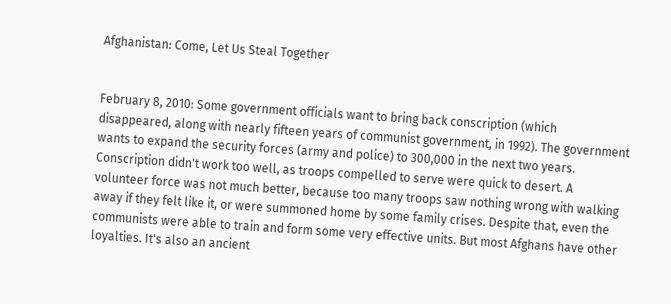Afghanistan: Come, Let Us Steal Together


February 8, 2010: Some government officials want to bring back conscription (which disappeared, along with nearly fifteen years of communist government, in 1992). The government wants to expand the security forces (army and police) to 300,000 in the next two years. Conscription didn't work too well, as troops compelled to serve were quick to desert. A volunteer force was not much better, because too many troops saw nothing wrong with walking away if they felt like it, or were summoned home by some family crises. Despite that, even the communists were able to train and form some very effective units. But most Afghans have other loyalties. It's also an ancient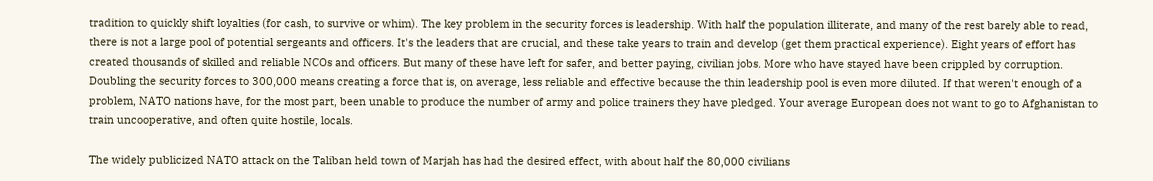tradition to quickly shift loyalties (for cash, to survive or whim). The key problem in the security forces is leadership. With half the population illiterate, and many of the rest barely able to read, there is not a large pool of potential sergeants and officers. It's the leaders that are crucial, and these take years to train and develop (get them practical experience). Eight years of effort has created thousands of skilled and reliable NCOs and officers. But many of these have left for safer, and better paying, civilian jobs. More who have stayed have been crippled by corruption. Doubling the security forces to 300,000 means creating a force that is, on average, less reliable and effective because the thin leadership pool is even more diluted. If that weren't enough of a problem, NATO nations have, for the most part, been unable to produce the number of army and police trainers they have pledged. Your average European does not want to go to Afghanistan to train uncooperative, and often quite hostile, locals.

The widely publicized NATO attack on the Taliban held town of Marjah has had the desired effect, with about half the 80,000 civilians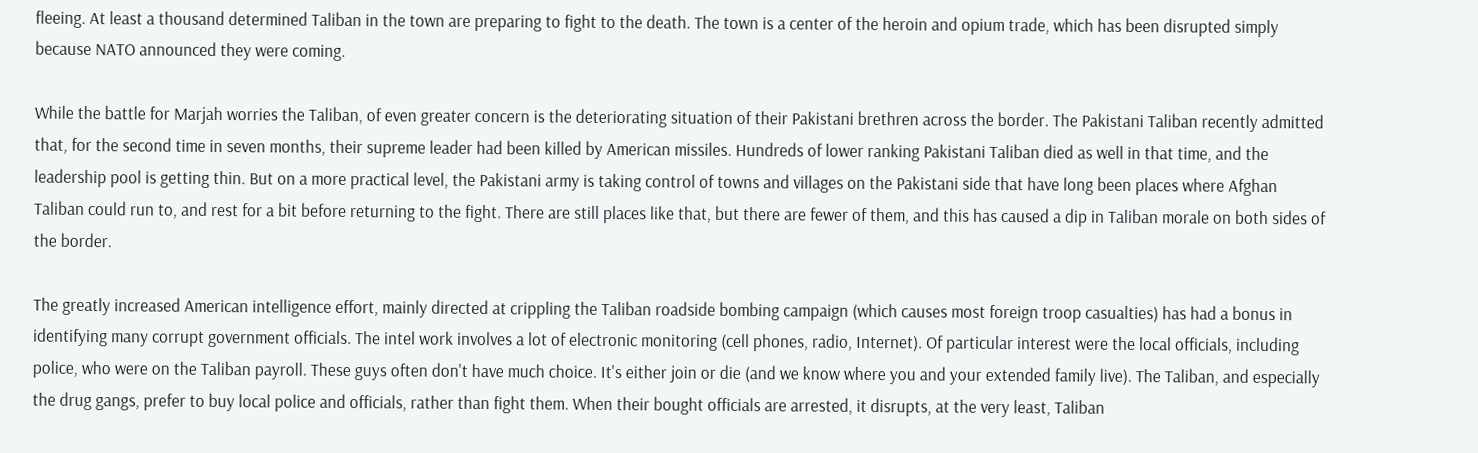fleeing. At least a thousand determined Taliban in the town are preparing to fight to the death. The town is a center of the heroin and opium trade, which has been disrupted simply because NATO announced they were coming.

While the battle for Marjah worries the Taliban, of even greater concern is the deteriorating situation of their Pakistani brethren across the border. The Pakistani Taliban recently admitted that, for the second time in seven months, their supreme leader had been killed by American missiles. Hundreds of lower ranking Pakistani Taliban died as well in that time, and the leadership pool is getting thin. But on a more practical level, the Pakistani army is taking control of towns and villages on the Pakistani side that have long been places where Afghan Taliban could run to, and rest for a bit before returning to the fight. There are still places like that, but there are fewer of them, and this has caused a dip in Taliban morale on both sides of the border.

The greatly increased American intelligence effort, mainly directed at crippling the Taliban roadside bombing campaign (which causes most foreign troop casualties) has had a bonus in identifying many corrupt government officials. The intel work involves a lot of electronic monitoring (cell phones, radio, Internet). Of particular interest were the local officials, including police, who were on the Taliban payroll. These guys often don't have much choice. It's either join or die (and we know where you and your extended family live). The Taliban, and especially the drug gangs, prefer to buy local police and officials, rather than fight them. When their bought officials are arrested, it disrupts, at the very least, Taliban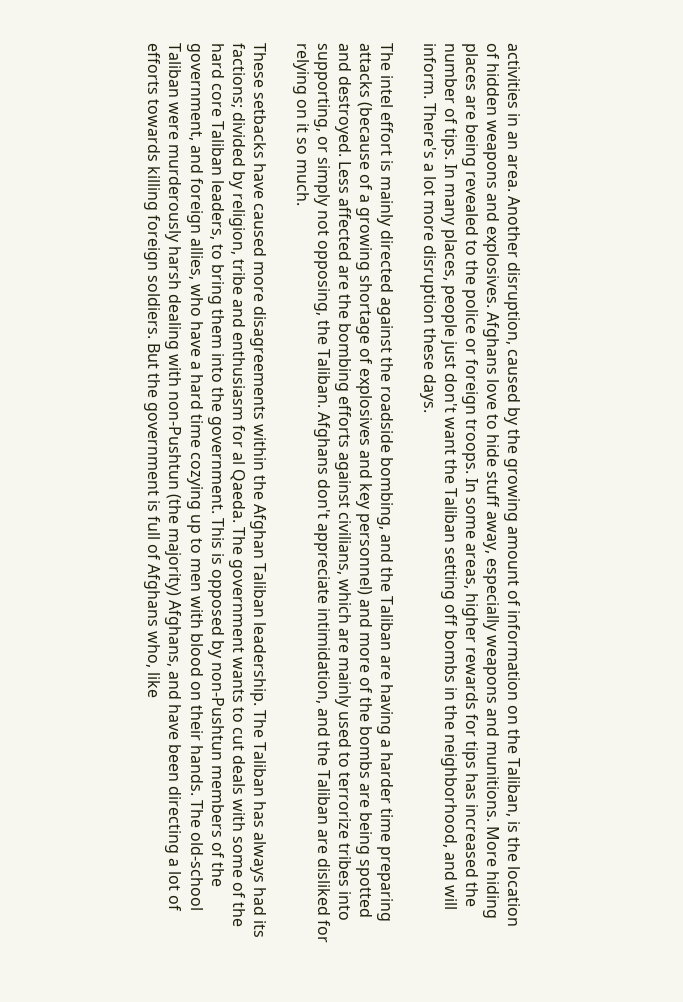activities in an area. Another disruption, caused by the growing amount of information on the Taliban, is the location of hidden weapons and explosives. Afghans love to hide stuff away, especially weapons and munitions. More hiding places are being revealed to the police or foreign troops. In some areas, higher rewards for tips has increased the number of tips. In many places, people just don't want the Taliban setting off bombs in the neighborhood, and will inform. There's a lot more disruption these days.

The intel effort is mainly directed against the roadside bombing, and the Taliban are having a harder time preparing attacks (because of a growing shortage of explosives and key personnel) and more of the bombs are being spotted and destroyed. Less affected are the bombing efforts against civilians, which are mainly used to terrorize tribes into supporting, or simply not opposing, the Taliban. Afghans don't appreciate intimidation, and the Taliban are disliked for relying on it so much.

These setbacks have caused more disagreements within the Afghan Taliban leadership. The Taliban has always had its factions; divided by religion, tribe and enthusiasm for al Qaeda. The government wants to cut deals with some of the hard core Taliban leaders, to bring them into the government. This is opposed by non-Pushtun members of the government, and foreign allies, who have a hard time cozying up to men with blood on their hands. The old-school Taliban were murderously harsh dealing with non-Pushtun (the majority) Afghans, and have been directing a lot of efforts towards killing foreign soldiers. But the government is full of Afghans who, like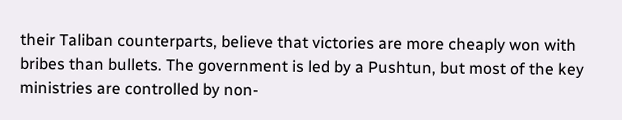their Taliban counterparts, believe that victories are more cheaply won with bribes than bullets. The government is led by a Pushtun, but most of the key ministries are controlled by non-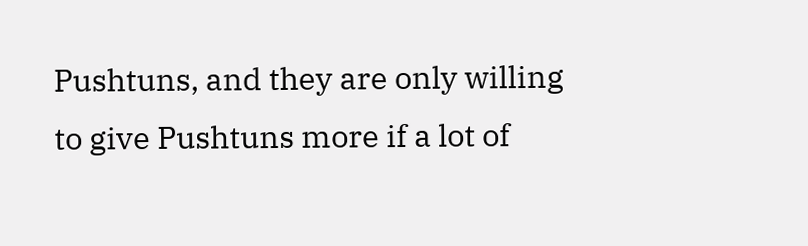Pushtuns, and they are only willing to give Pushtuns more if a lot of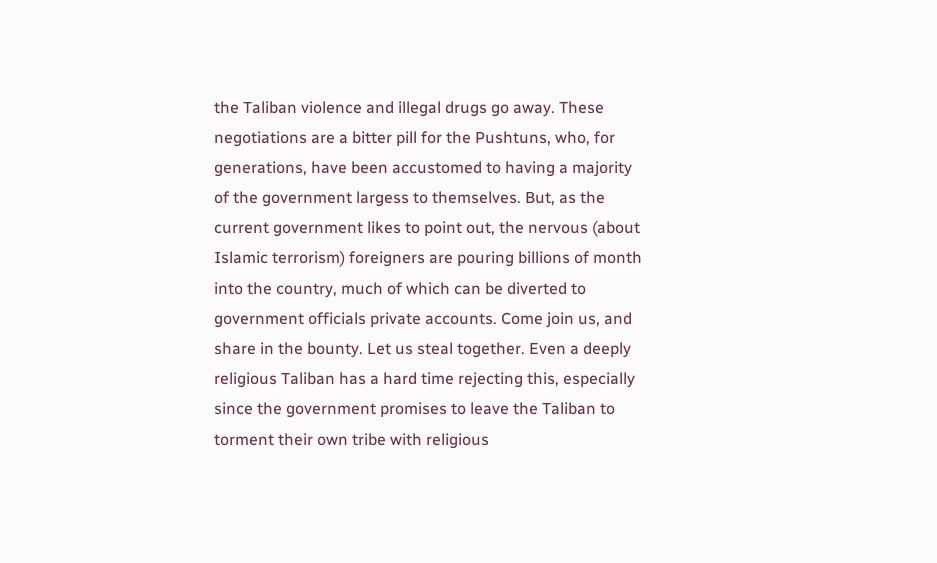the Taliban violence and illegal drugs go away. These negotiations are a bitter pill for the Pushtuns, who, for generations, have been accustomed to having a majority of the government largess to themselves. But, as the current government likes to point out, the nervous (about Islamic terrorism) foreigners are pouring billions of month into the country, much of which can be diverted to government officials private accounts. Come join us, and share in the bounty. Let us steal together. Even a deeply religious Taliban has a hard time rejecting this, especially since the government promises to leave the Taliban to torment their own tribe with religious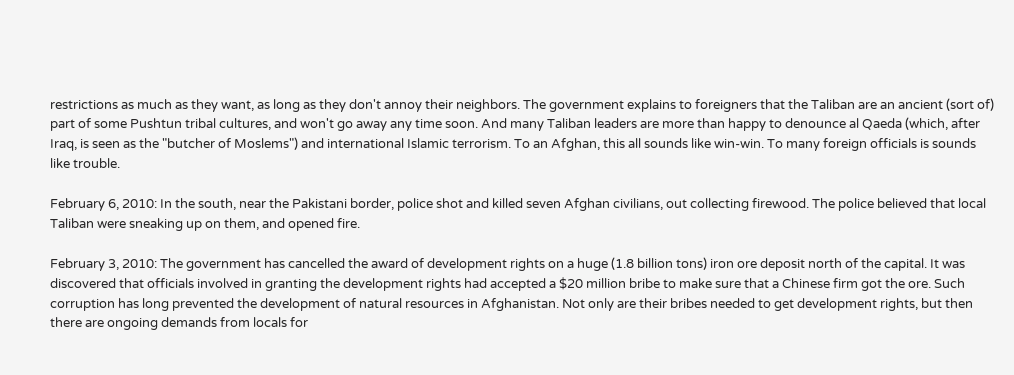restrictions as much as they want, as long as they don't annoy their neighbors. The government explains to foreigners that the Taliban are an ancient (sort of) part of some Pushtun tribal cultures, and won't go away any time soon. And many Taliban leaders are more than happy to denounce al Qaeda (which, after Iraq, is seen as the "butcher of Moslems") and international Islamic terrorism. To an Afghan, this all sounds like win-win. To many foreign officials is sounds like trouble.

February 6, 2010: In the south, near the Pakistani border, police shot and killed seven Afghan civilians, out collecting firewood. The police believed that local Taliban were sneaking up on them, and opened fire.

February 3, 2010: The government has cancelled the award of development rights on a huge (1.8 billion tons) iron ore deposit north of the capital. It was discovered that officials involved in granting the development rights had accepted a $20 million bribe to make sure that a Chinese firm got the ore. Such corruption has long prevented the development of natural resources in Afghanistan. Not only are their bribes needed to get development rights, but then there are ongoing demands from locals for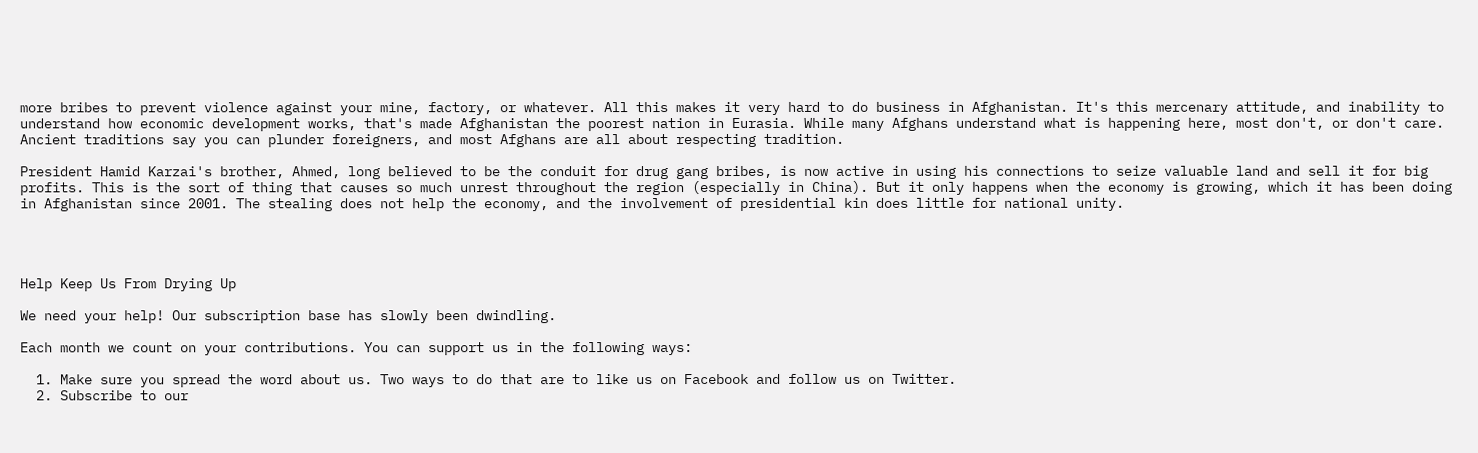more bribes to prevent violence against your mine, factory, or whatever. All this makes it very hard to do business in Afghanistan. It's this mercenary attitude, and inability to understand how economic development works, that's made Afghanistan the poorest nation in Eurasia. While many Afghans understand what is happening here, most don't, or don't care. Ancient traditions say you can plunder foreigners, and most Afghans are all about respecting tradition.

President Hamid Karzai's brother, Ahmed, long believed to be the conduit for drug gang bribes, is now active in using his connections to seize valuable land and sell it for big profits. This is the sort of thing that causes so much unrest throughout the region (especially in China). But it only happens when the economy is growing, which it has been doing in Afghanistan since 2001. The stealing does not help the economy, and the involvement of presidential kin does little for national unity.




Help Keep Us From Drying Up

We need your help! Our subscription base has slowly been dwindling.

Each month we count on your contributions. You can support us in the following ways:

  1. Make sure you spread the word about us. Two ways to do that are to like us on Facebook and follow us on Twitter.
  2. Subscribe to our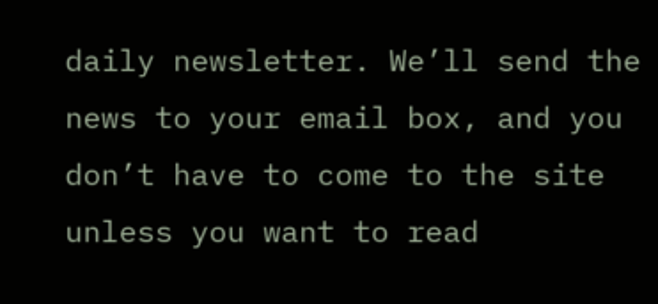daily newsletter. We’ll send the news to your email box, and you don’t have to come to the site unless you want to read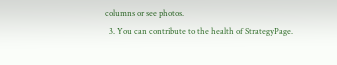columns or see photos.
  3. You can contribute to the health of StrategyPage.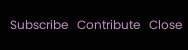Subscribe   Contribute   Close